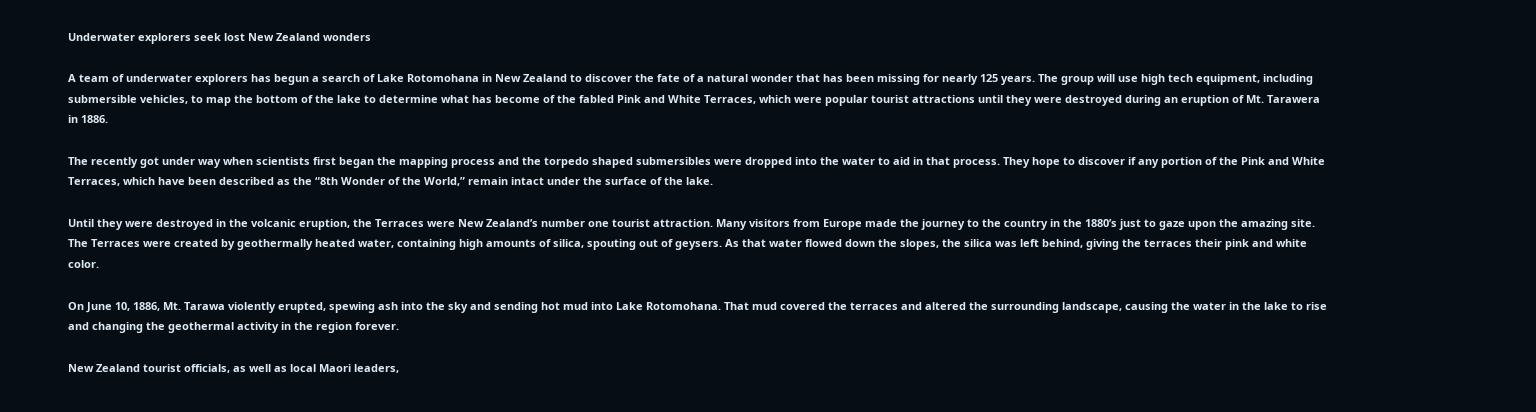Underwater explorers seek lost New Zealand wonders

A team of underwater explorers has begun a search of Lake Rotomohana in New Zealand to discover the fate of a natural wonder that has been missing for nearly 125 years. The group will use high tech equipment, including submersible vehicles, to map the bottom of the lake to determine what has become of the fabled Pink and White Terraces, which were popular tourist attractions until they were destroyed during an eruption of Mt. Tarawera in 1886.

The recently got under way when scientists first began the mapping process and the torpedo shaped submersibles were dropped into the water to aid in that process. They hope to discover if any portion of the Pink and White Terraces, which have been described as the “8th Wonder of the World,” remain intact under the surface of the lake.

Until they were destroyed in the volcanic eruption, the Terraces were New Zealand’s number one tourist attraction. Many visitors from Europe made the journey to the country in the 1880’s just to gaze upon the amazing site. The Terraces were created by geothermally heated water, containing high amounts of silica, spouting out of geysers. As that water flowed down the slopes, the silica was left behind, giving the terraces their pink and white color.

On June 10, 1886, Mt. Tarawa violently erupted, spewing ash into the sky and sending hot mud into Lake Rotomohana. That mud covered the terraces and altered the surrounding landscape, causing the water in the lake to rise and changing the geothermal activity in the region forever.

New Zealand tourist officials, as well as local Maori leaders,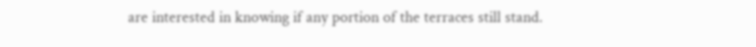are interested in knowing if any portion of the terraces still stand.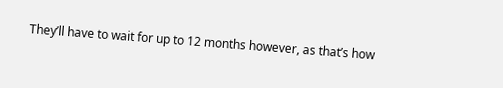They’ll have to wait for up to 12 months however, as that’s how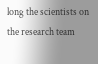long the scientists on the research team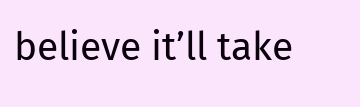believe it’ll take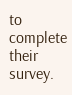to complete their survey.